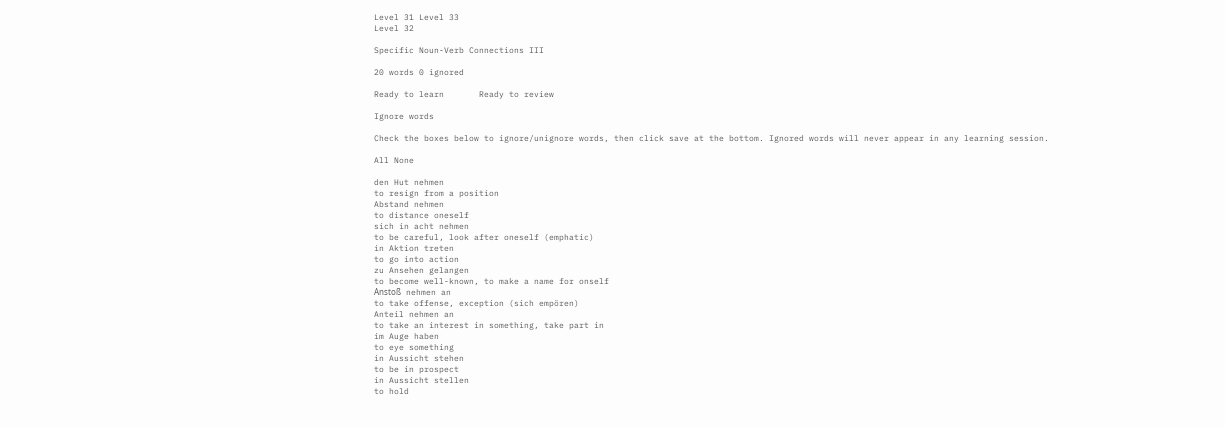Level 31 Level 33
Level 32

Specific Noun-Verb Connections III

20 words 0 ignored

Ready to learn       Ready to review

Ignore words

Check the boxes below to ignore/unignore words, then click save at the bottom. Ignored words will never appear in any learning session.

All None

den Hut nehmen
to resign from a position
Abstand nehmen
to distance oneself
sich in acht nehmen
to be careful, look after oneself (emphatic)
in Aktion treten
to go into action
zu Ansehen gelangen
to become well-known, to make a name for onself
Anstoß nehmen an
to take offense, exception (sich empören)
Anteil nehmen an
to take an interest in something, take part in
im Auge haben
to eye something
in Aussicht stehen
to be in prospect
in Aussicht stellen
to hold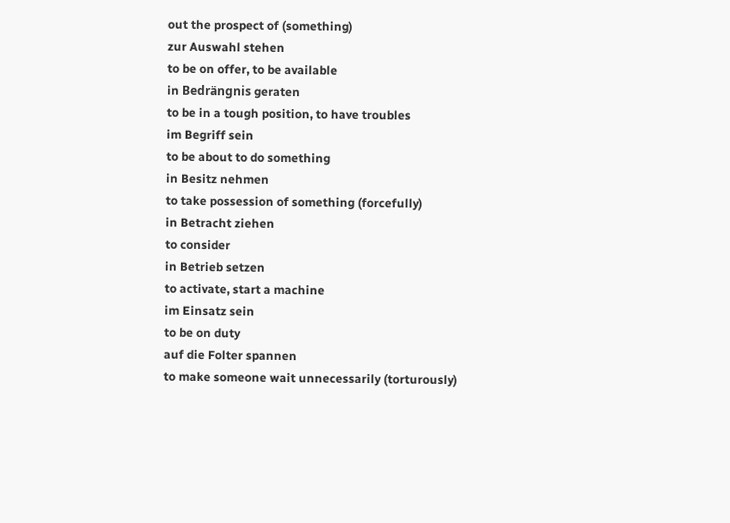out the prospect of (something)
zur Auswahl stehen
to be on offer, to be available
in Bedrängnis geraten
to be in a tough position, to have troubles
im Begriff sein
to be about to do something
in Besitz nehmen
to take possession of something (forcefully)
in Betracht ziehen
to consider
in Betrieb setzen
to activate, start a machine
im Einsatz sein
to be on duty
auf die Folter spannen
to make someone wait unnecessarily (torturously)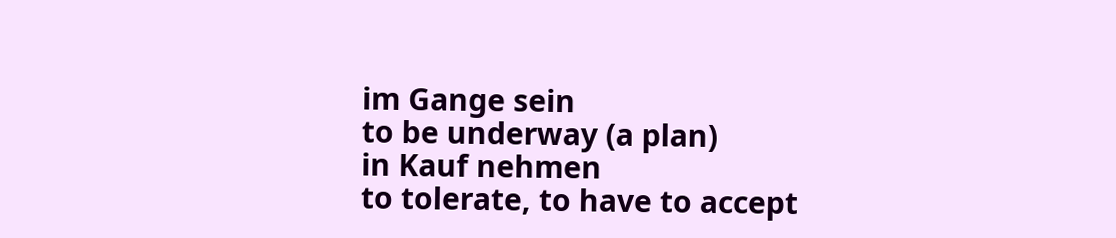im Gange sein
to be underway (a plan)
in Kauf nehmen
to tolerate, to have to accept